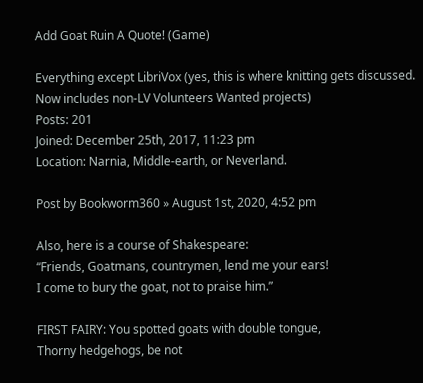Add Goat Ruin A Quote! (Game)

Everything except LibriVox (yes, this is where knitting gets discussed. Now includes non-LV Volunteers Wanted projects)
Posts: 201
Joined: December 25th, 2017, 11:23 pm
Location: Narnia, Middle-earth, or Neverland.

Post by Bookworm360 » August 1st, 2020, 4:52 pm

Also, here is a course of Shakespeare:
“Friends, Goatmans, countrymen, lend me your ears!
I come to bury the goat, not to praise him.”

FIRST FAIRY: You spotted goats with double tongue,
Thorny hedgehogs, be not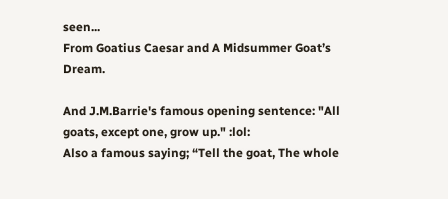seen...
From Goatius Caesar and A Midsummer Goat’s Dream.

And J.M.Barrie's famous opening sentence: "All goats, except one, grow up." :lol:
Also a famous saying; “Tell the goat, The whole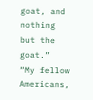goat, and nothing but the goat.”
“My fellow Americans,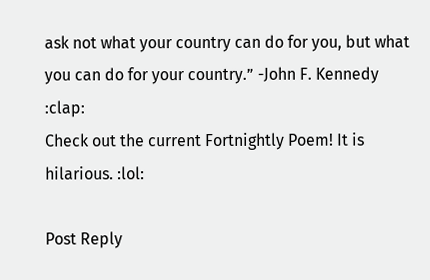ask not what your country can do for you, but what you can do for your country.” -John F. Kennedy :clap:
Check out the current Fortnightly Poem! It is hilarious. :lol:

Post Reply